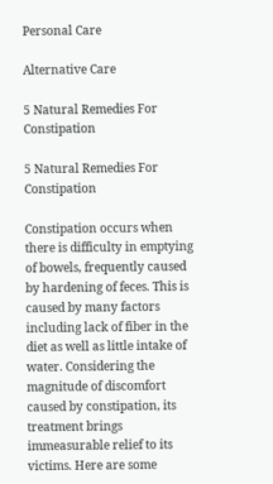Personal Care

Alternative Care

5 Natural Remedies For Constipation

5 Natural Remedies For Constipation

Constipation occurs when there is difficulty in emptying of bowels, frequently caused by hardening of feces. This is caused by many factors including lack of fiber in the diet as well as little intake of water. Considering the magnitude of discomfort caused by constipation, its treatment brings immeasurable relief to its victims. Here are some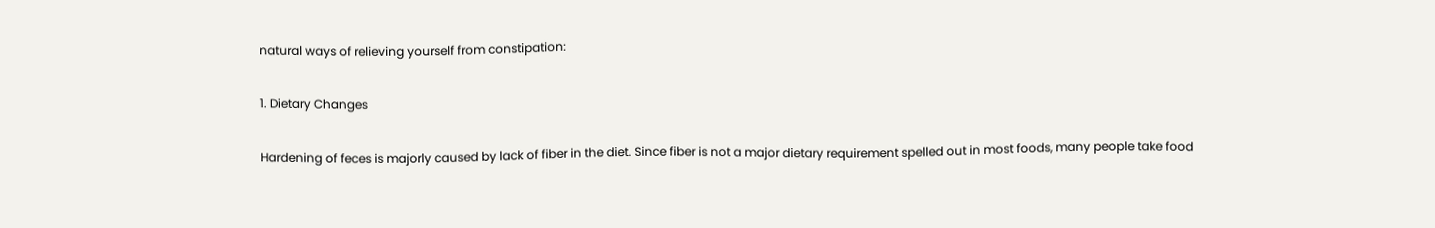natural ways of relieving yourself from constipation:

1. Dietary Changes

Hardening of feces is majorly caused by lack of fiber in the diet. Since fiber is not a major dietary requirement spelled out in most foods, many people take food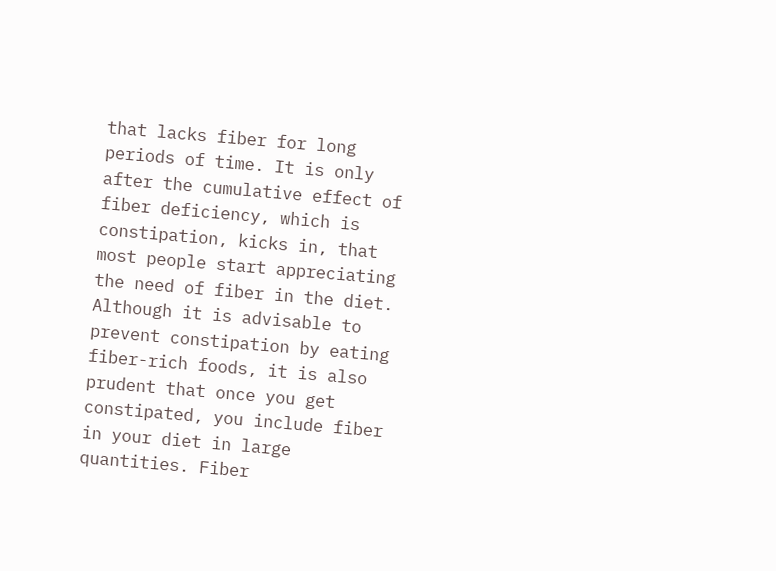that lacks fiber for long periods of time. It is only after the cumulative effect of fiber deficiency, which is constipation, kicks in, that most people start appreciating the need of fiber in the diet. Although it is advisable to prevent constipation by eating fiber-rich foods, it is also prudent that once you get constipated, you include fiber in your diet in large quantities. Fiber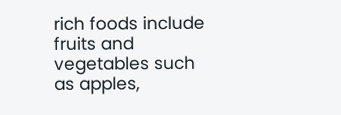rich foods include fruits and vegetables such as apples,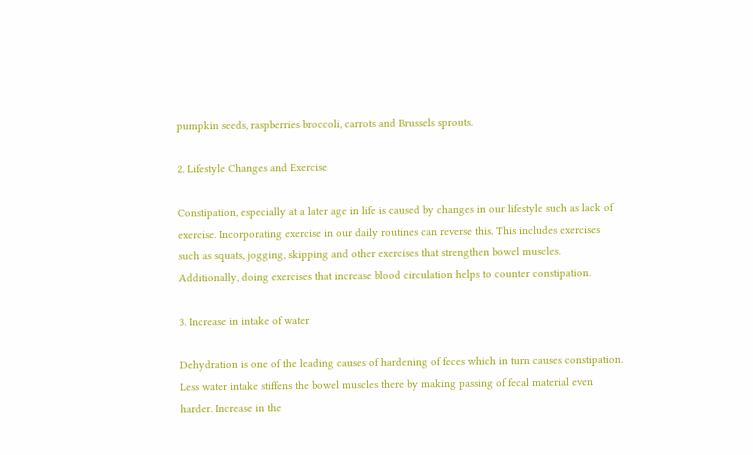pumpkin seeds, raspberries broccoli, carrots and Brussels sprouts.

2. Lifestyle Changes and Exercise

Constipation, especially at a later age in life is caused by changes in our lifestyle such as lack of exercise. Incorporating exercise in our daily routines can reverse this. This includes exercises such as squats, jogging, skipping and other exercises that strengthen bowel muscles. Additionally, doing exercises that increase blood circulation helps to counter constipation.

3. Increase in intake of water

Dehydration is one of the leading causes of hardening of feces which in turn causes constipation. Less water intake stiffens the bowel muscles there by making passing of fecal material even harder. Increase in the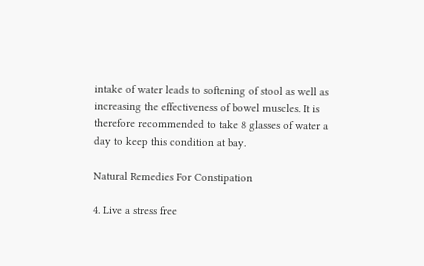intake of water leads to softening of stool as well as increasing the effectiveness of bowel muscles. It is therefore recommended to take 8 glasses of water a day to keep this condition at bay.

Natural Remedies For Constipation

4. Live a stress free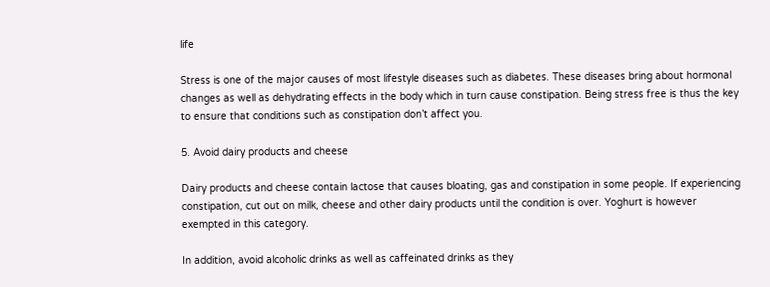life

Stress is one of the major causes of most lifestyle diseases such as diabetes. These diseases bring about hormonal changes as well as dehydrating effects in the body which in turn cause constipation. Being stress free is thus the key to ensure that conditions such as constipation don’t affect you.

5. Avoid dairy products and cheese

Dairy products and cheese contain lactose that causes bloating, gas and constipation in some people. If experiencing constipation, cut out on milk, cheese and other dairy products until the condition is over. Yoghurt is however exempted in this category.

In addition, avoid alcoholic drinks as well as caffeinated drinks as they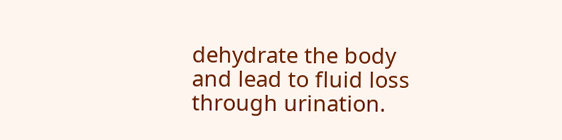dehydrate the body and lead to fluid loss through urination.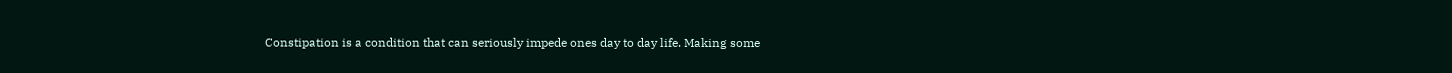Constipation is a condition that can seriously impede ones day to day life. Making some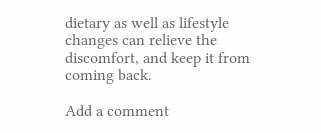dietary as well as lifestyle changes can relieve the discomfort, and keep it from coming back.

Add a comment